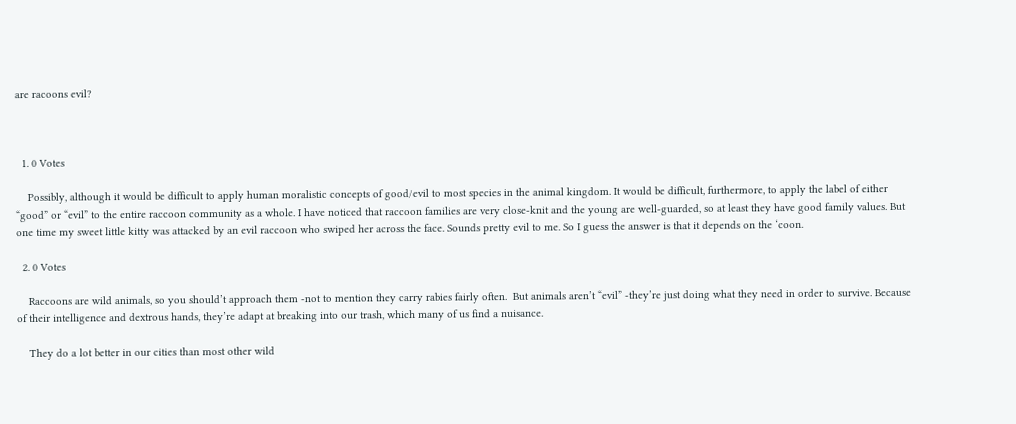are racoons evil?



  1. 0 Votes

    Possibly, although it would be difficult to apply human moralistic concepts of good/evil to most species in the animal kingdom. It would be difficult, furthermore, to apply the label of either “good” or “evil” to the entire raccoon community as a whole. I have noticed that raccoon families are very close-knit and the young are well-guarded, so at least they have good family values. But one time my sweet little kitty was attacked by an evil raccoon who swiped her across the face. Sounds pretty evil to me. So I guess the answer is that it depends on the ‘coon.

  2. 0 Votes

    Raccoons are wild animals, so you should’t approach them -not to mention they carry rabies fairly often.  But animals aren’t “evil” -they’re just doing what they need in order to survive. Because of their intelligence and dextrous hands, they’re adapt at breaking into our trash, which many of us find a nuisance.

    They do a lot better in our cities than most other wild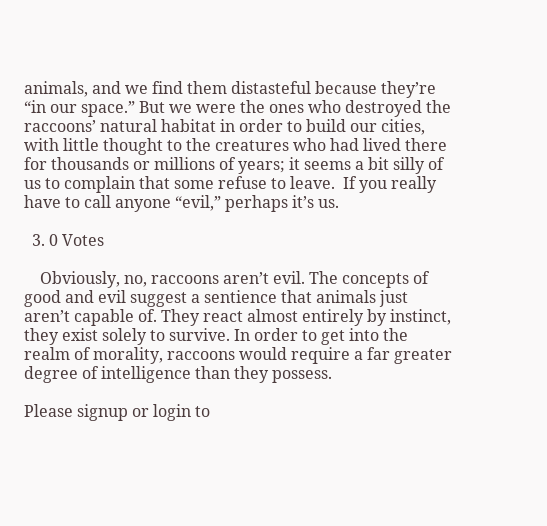animals, and we find them distasteful because they’re “in our space.” But we were the ones who destroyed the raccoons’ natural habitat in order to build our cities, with little thought to the creatures who had lived there for thousands or millions of years; it seems a bit silly of us to complain that some refuse to leave.  If you really have to call anyone “evil,” perhaps it’s us.

  3. 0 Votes

    Obviously, no, raccoons aren’t evil. The concepts of good and evil suggest a sentience that animals just aren’t capable of. They react almost entirely by instinct, they exist solely to survive. In order to get into the realm of morality, raccoons would require a far greater degree of intelligence than they possess.

Please signup or login to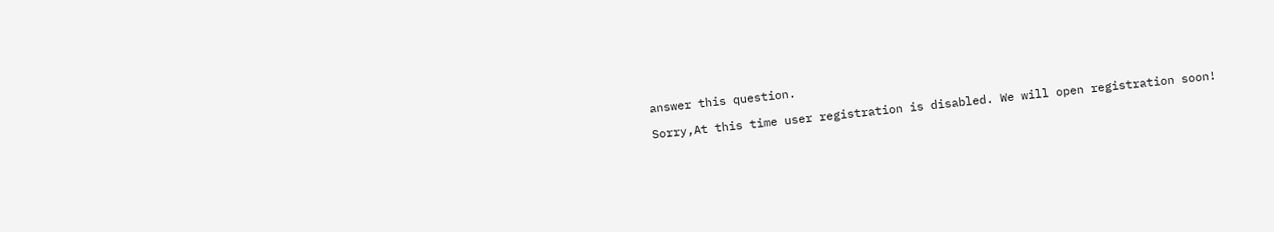answer this question.

Sorry,At this time user registration is disabled. We will open registration soon!